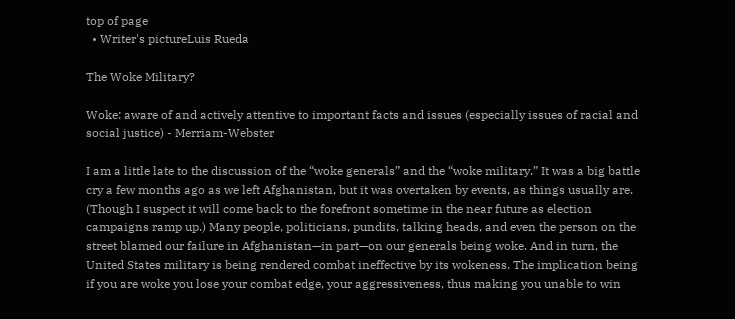top of page
  • Writer's pictureLuis Rueda

The Woke Military?

Woke: aware of and actively attentive to important facts and issues (especially issues of racial and social justice) - Merriam-Webster

I am a little late to the discussion of the “woke generals” and the “woke military.” It was a big battle cry a few months ago as we left Afghanistan, but it was overtaken by events, as things usually are. (Though I suspect it will come back to the forefront sometime in the near future as election campaigns ramp up.) Many people, politicians, pundits, talking heads, and even the person on the street blamed our failure in Afghanistan—in part—on our generals being woke. And in turn, the United States military is being rendered combat ineffective by its wokeness. The implication being if you are woke you lose your combat edge, your aggressiveness, thus making you unable to win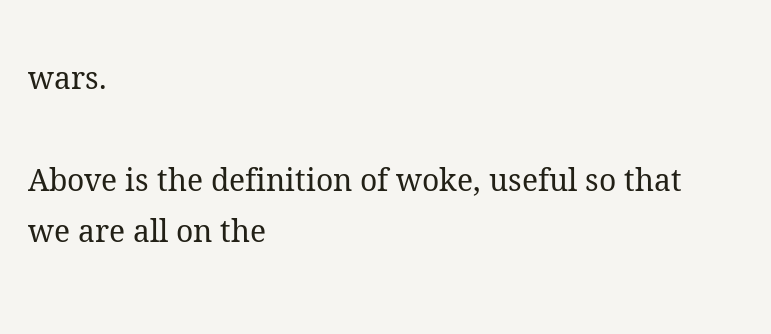wars.

Above is the definition of woke, useful so that we are all on the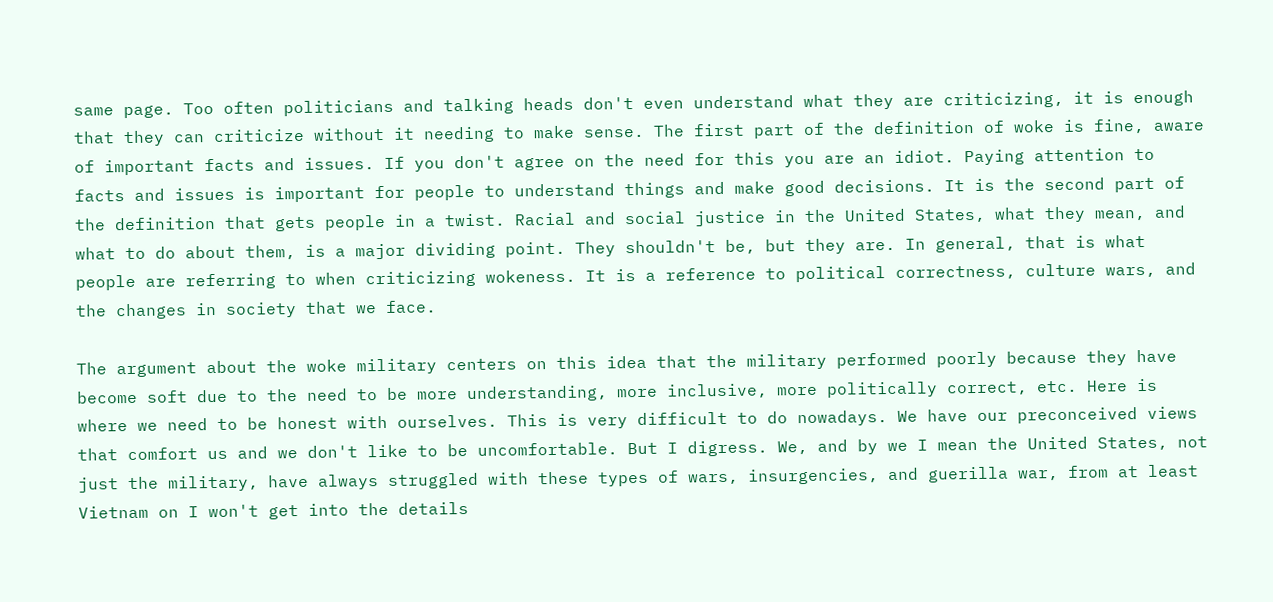same page. Too often politicians and talking heads don't even understand what they are criticizing, it is enough that they can criticize without it needing to make sense. The first part of the definition of woke is fine, aware of important facts and issues. If you don't agree on the need for this you are an idiot. Paying attention to facts and issues is important for people to understand things and make good decisions. It is the second part of the definition that gets people in a twist. Racial and social justice in the United States, what they mean, and what to do about them, is a major dividing point. They shouldn't be, but they are. In general, that is what people are referring to when criticizing wokeness. It is a reference to political correctness, culture wars, and the changes in society that we face.

The argument about the woke military centers on this idea that the military performed poorly because they have become soft due to the need to be more understanding, more inclusive, more politically correct, etc. Here is where we need to be honest with ourselves. This is very difficult to do nowadays. We have our preconceived views that comfort us and we don't like to be uncomfortable. But I digress. We, and by we I mean the United States, not just the military, have always struggled with these types of wars, insurgencies, and guerilla war, from at least Vietnam on I won't get into the details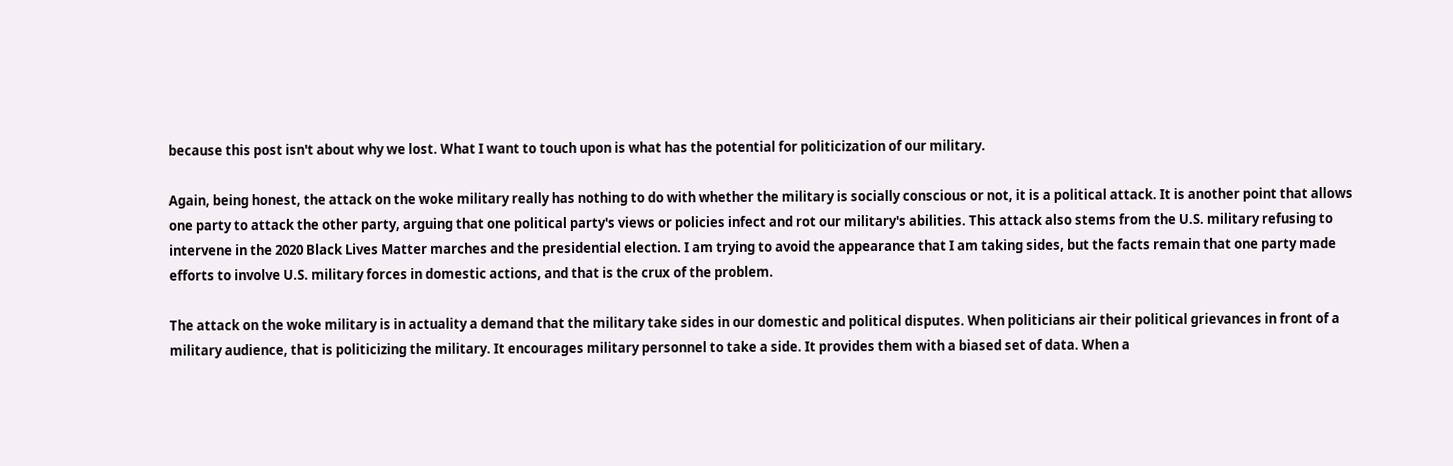because this post isn't about why we lost. What I want to touch upon is what has the potential for politicization of our military.

Again, being honest, the attack on the woke military really has nothing to do with whether the military is socially conscious or not, it is a political attack. It is another point that allows one party to attack the other party, arguing that one political party's views or policies infect and rot our military's abilities. This attack also stems from the U.S. military refusing to intervene in the 2020 Black Lives Matter marches and the presidential election. I am trying to avoid the appearance that I am taking sides, but the facts remain that one party made efforts to involve U.S. military forces in domestic actions, and that is the crux of the problem.

The attack on the woke military is in actuality a demand that the military take sides in our domestic and political disputes. When politicians air their political grievances in front of a military audience, that is politicizing the military. It encourages military personnel to take a side. It provides them with a biased set of data. When a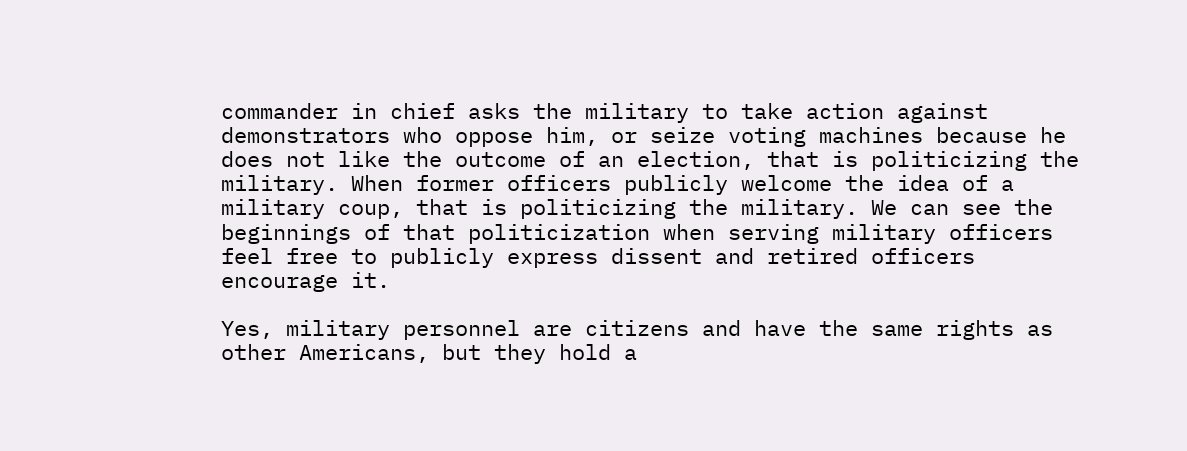commander in chief asks the military to take action against demonstrators who oppose him, or seize voting machines because he does not like the outcome of an election, that is politicizing the military. When former officers publicly welcome the idea of a military coup, that is politicizing the military. We can see the beginnings of that politicization when serving military officers feel free to publicly express dissent and retired officers encourage it.

Yes, military personnel are citizens and have the same rights as other Americans, but they hold a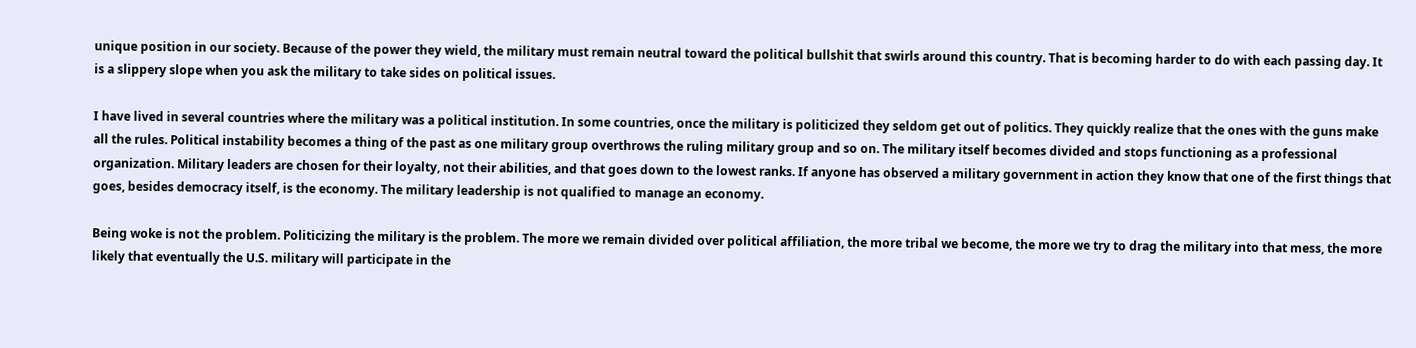unique position in our society. Because of the power they wield, the military must remain neutral toward the political bullshit that swirls around this country. That is becoming harder to do with each passing day. It is a slippery slope when you ask the military to take sides on political issues.

I have lived in several countries where the military was a political institution. In some countries, once the military is politicized they seldom get out of politics. They quickly realize that the ones with the guns make all the rules. Political instability becomes a thing of the past as one military group overthrows the ruling military group and so on. The military itself becomes divided and stops functioning as a professional organization. Military leaders are chosen for their loyalty, not their abilities, and that goes down to the lowest ranks. If anyone has observed a military government in action they know that one of the first things that goes, besides democracy itself, is the economy. The military leadership is not qualified to manage an economy.

Being woke is not the problem. Politicizing the military is the problem. The more we remain divided over political affiliation, the more tribal we become, the more we try to drag the military into that mess, the more likely that eventually the U.S. military will participate in the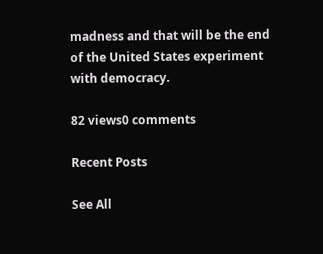madness and that will be the end of the United States experiment with democracy.

82 views0 comments

Recent Posts

See All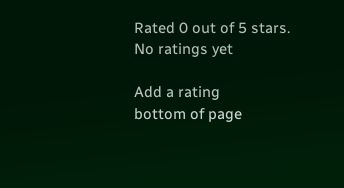Rated 0 out of 5 stars.
No ratings yet

Add a rating
bottom of page